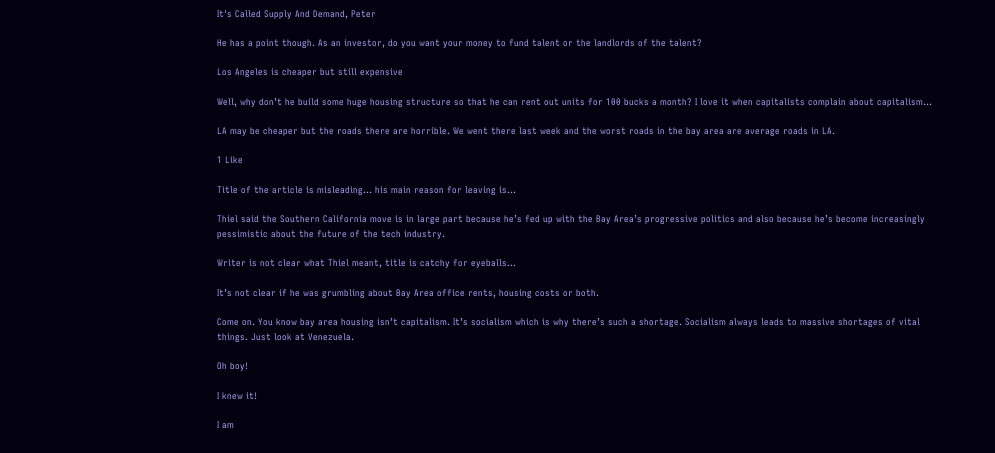It's Called Supply And Demand, Peter

He has a point though. As an investor, do you want your money to fund talent or the landlords of the talent?

Los Angeles is cheaper but still expensive

Well, why don’t he build some huge housing structure so that he can rent out units for 100 bucks a month? I love it when capitalists complain about capitalism…

LA may be cheaper but the roads there are horrible. We went there last week and the worst roads in the bay area are average roads in LA.

1 Like

Title of the article is misleading… his main reason for leaving is…

Thiel said the Southern California move is in large part because he’s fed up with the Bay Area’s progressive politics and also because he’s become increasingly pessimistic about the future of the tech industry.

Writer is not clear what Thiel meant, title is catchy for eyeballs…

It’s not clear if he was grumbling about Bay Area office rents, housing costs or both.

Come on. You know bay area housing isn’t capitalism. It’s socialism which is why there’s such a shortage. Socialism always leads to massive shortages of vital things. Just look at Venezuela.

Oh boy!

I knew it!

I am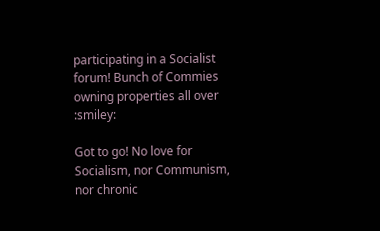participating in a Socialist forum! Bunch of Commies owning properties all over :smiley:

Got to go! No love for Socialism, nor Communism, nor chronic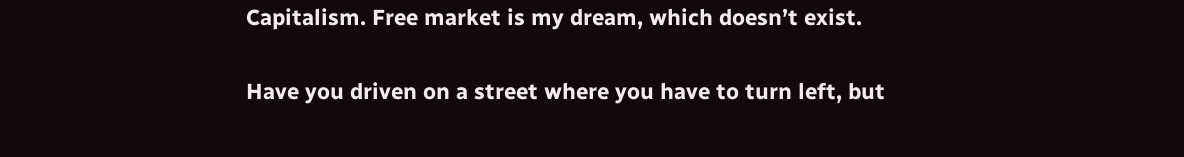Capitalism. Free market is my dream, which doesn’t exist.

Have you driven on a street where you have to turn left, but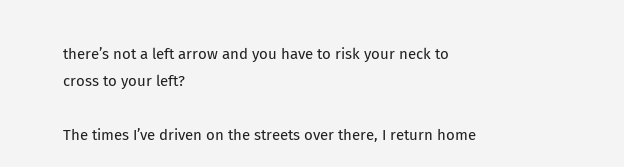there’s not a left arrow and you have to risk your neck to cross to your left?

The times I’ve driven on the streets over there, I return home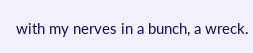with my nerves in a bunch, a wreck.